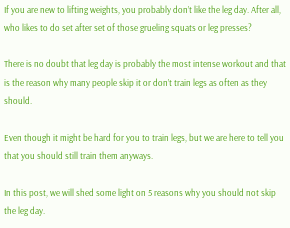If you are new to lifting weights, you probably don’t like the leg day. After all, who likes to do set after set of those grueling squats or leg presses?

There is no doubt that leg day is probably the most intense workout and that is the reason why many people skip it or don’t train legs as often as they should.

Even though it might be hard for you to train legs, but we are here to tell you that you should still train them anyways.

In this post, we will shed some light on 5 reasons why you should not skip the leg day.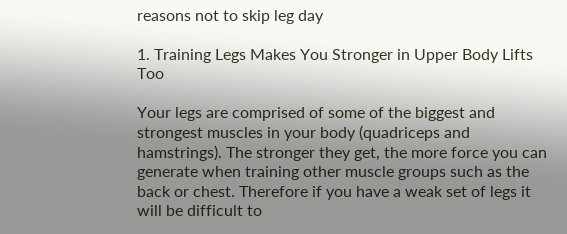reasons not to skip leg day

1. Training Legs Makes You Stronger in Upper Body Lifts Too

Your legs are comprised of some of the biggest and strongest muscles in your body (quadriceps and hamstrings). The stronger they get, the more force you can generate when training other muscle groups such as the back or chest. Therefore if you have a weak set of legs it will be difficult to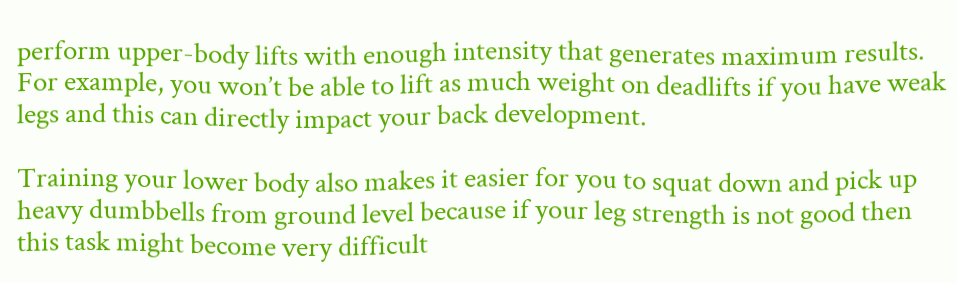perform upper-body lifts with enough intensity that generates maximum results. For example, you won’t be able to lift as much weight on deadlifts if you have weak legs and this can directly impact your back development.

Training your lower body also makes it easier for you to squat down and pick up heavy dumbbells from ground level because if your leg strength is not good then this task might become very difficult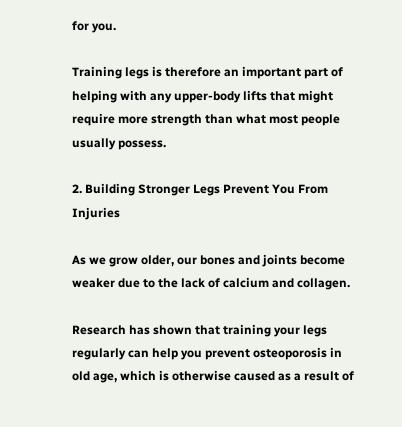for you.

Training legs is therefore an important part of helping with any upper-body lifts that might require more strength than what most people usually possess.

2. Building Stronger Legs Prevent You From Injuries

As we grow older, our bones and joints become weaker due to the lack of calcium and collagen.

Research has shown that training your legs regularly can help you prevent osteoporosis in old age, which is otherwise caused as a result of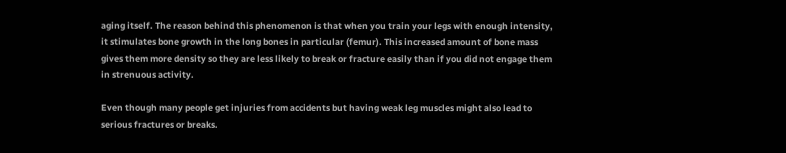aging itself. The reason behind this phenomenon is that when you train your legs with enough intensity, it stimulates bone growth in the long bones in particular (femur). This increased amount of bone mass gives them more density so they are less likely to break or fracture easily than if you did not engage them in strenuous activity.

Even though many people get injuries from accidents but having weak leg muscles might also lead to serious fractures or breaks.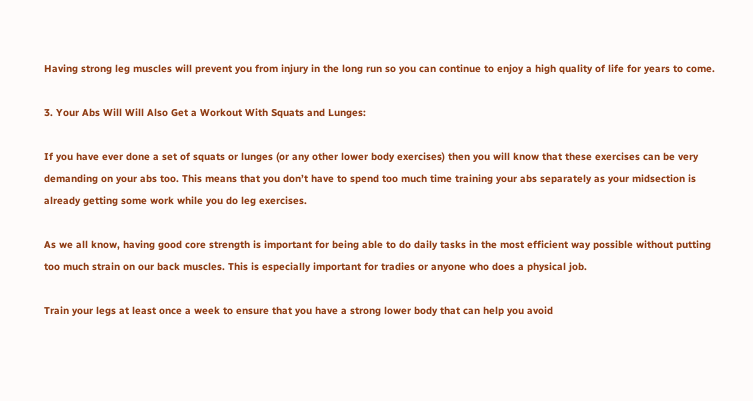Having strong leg muscles will prevent you from injury in the long run so you can continue to enjoy a high quality of life for years to come.

3. Your Abs Will Will Also Get a Workout With Squats and Lunges:

If you have ever done a set of squats or lunges (or any other lower body exercises) then you will know that these exercises can be very demanding on your abs too. This means that you don’t have to spend too much time training your abs separately as your midsection is already getting some work while you do leg exercises.

As we all know, having good core strength is important for being able to do daily tasks in the most efficient way possible without putting too much strain on our back muscles. This is especially important for tradies or anyone who does a physical job.

Train your legs at least once a week to ensure that you have a strong lower body that can help you avoid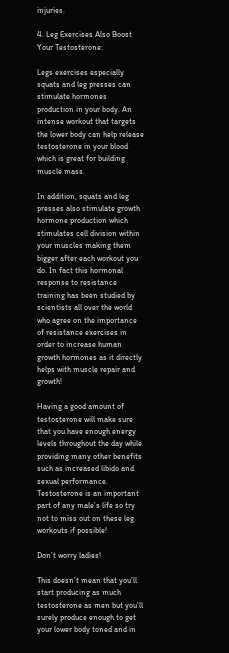injuries.

4. Leg Exercises Also Boost Your Testosterone:

Legs exercises especially squats and leg presses can stimulate hormones production in your body. An intense workout that targets the lower body can help release testosterone in your blood which is great for building muscle mass.

In addition, squats and leg presses also stimulate growth hormone production which stimulates cell division within your muscles making them bigger after each workout you do. In fact this hormonal response to resistance training has been studied by scientists all over the world who agree on the importance of resistance exercises in order to increase human growth hormones as it directly helps with muscle repair and growth!

Having a good amount of testosterone will make sure that you have enough energy levels throughout the day while providing many other benefits such as increased libido and sexual performance. Testosterone is an important part of any male’s life so try not to miss out on these leg workouts if possible!

Don’t worry ladies!

This doesn’t mean that you’ll start producing as much testosterone as men but you’ll surely produce enough to get your lower body toned and in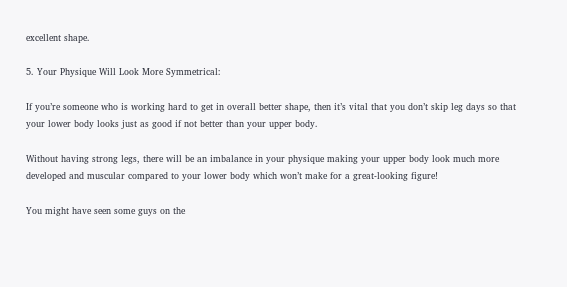excellent shape.

5. Your Physique Will Look More Symmetrical:

If you’re someone who is working hard to get in overall better shape, then it’s vital that you don’t skip leg days so that your lower body looks just as good if not better than your upper body.

Without having strong legs, there will be an imbalance in your physique making your upper body look much more developed and muscular compared to your lower body which won’t make for a great-looking figure!

You might have seen some guys on the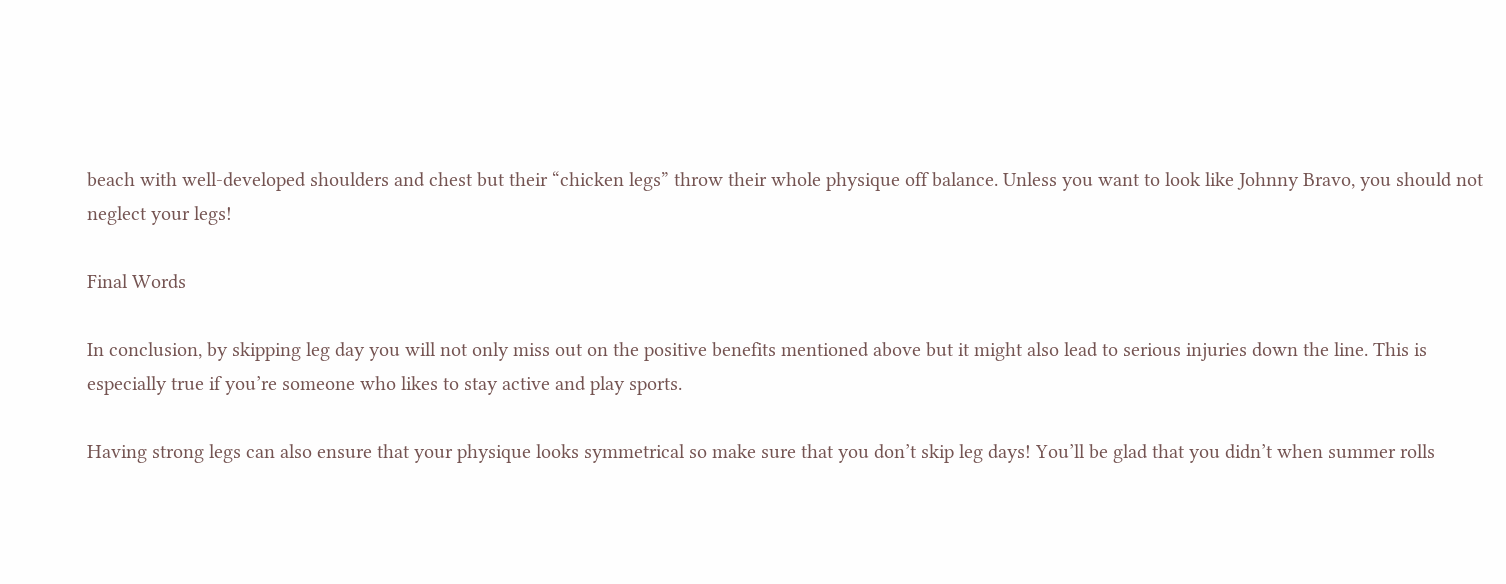beach with well-developed shoulders and chest but their “chicken legs” throw their whole physique off balance. Unless you want to look like Johnny Bravo, you should not neglect your legs!

Final Words

In conclusion, by skipping leg day you will not only miss out on the positive benefits mentioned above but it might also lead to serious injuries down the line. This is especially true if you’re someone who likes to stay active and play sports.

Having strong legs can also ensure that your physique looks symmetrical so make sure that you don’t skip leg days! You’ll be glad that you didn’t when summer rolls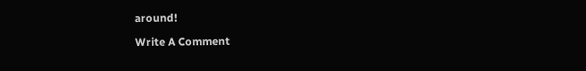around!

Write A Comment